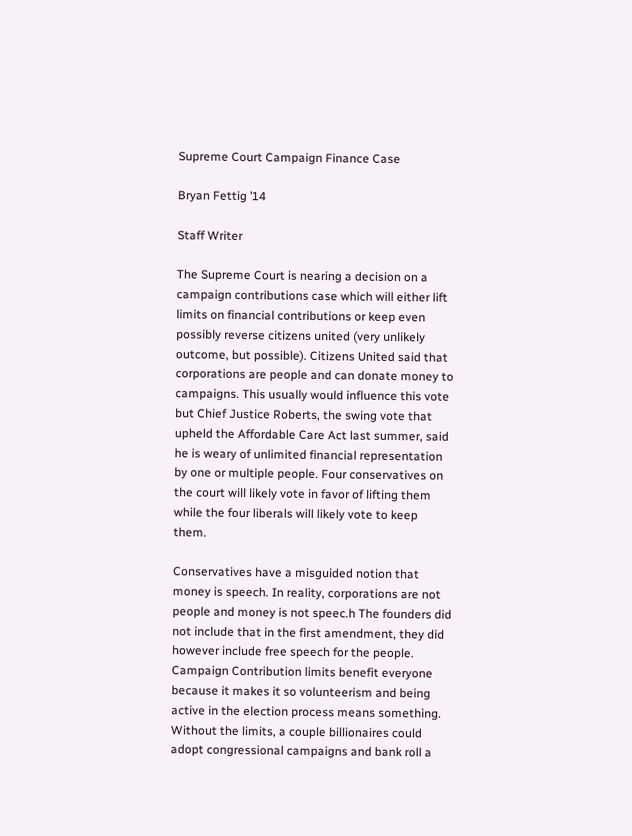Supreme Court Campaign Finance Case

Bryan Fettig ’14

Staff Writer

The Supreme Court is nearing a decision on a campaign contributions case which will either lift limits on financial contributions or keep even possibly reverse citizens united (very unlikely outcome, but possible). Citizens United said that corporations are people and can donate money to campaigns. This usually would influence this vote but Chief Justice Roberts, the swing vote that upheld the Affordable Care Act last summer, said he is weary of unlimited financial representation by one or multiple people. Four conservatives on the court will likely vote in favor of lifting them while the four liberals will likely vote to keep them.

Conservatives have a misguided notion that money is speech. In reality, corporations are not people and money is not speec.h The founders did not include that in the first amendment, they did however include free speech for the people. Campaign Contribution limits benefit everyone because it makes it so volunteerism and being active in the election process means something. Without the limits, a couple billionaires could adopt congressional campaigns and bank roll a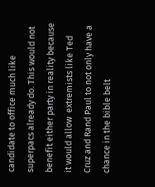candidate to office much like superpacs already do. This would not benefit either party in reality because it would allow  extremists like Ted Cruz and Rand Paul to not only have a chance in the bible belt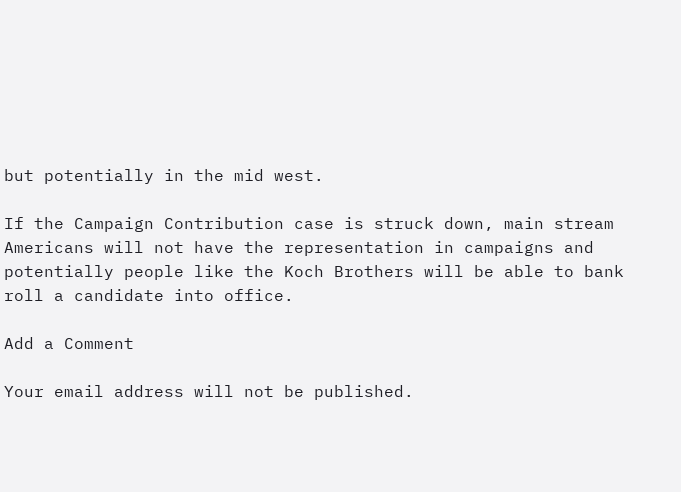but potentially in the mid west.

If the Campaign Contribution case is struck down, main stream Americans will not have the representation in campaigns and potentially people like the Koch Brothers will be able to bank roll a candidate into office.

Add a Comment

Your email address will not be published.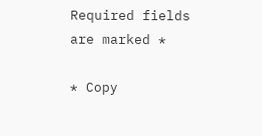Required fields are marked *

* Copy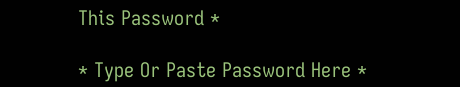This Password *

* Type Or Paste Password Here *